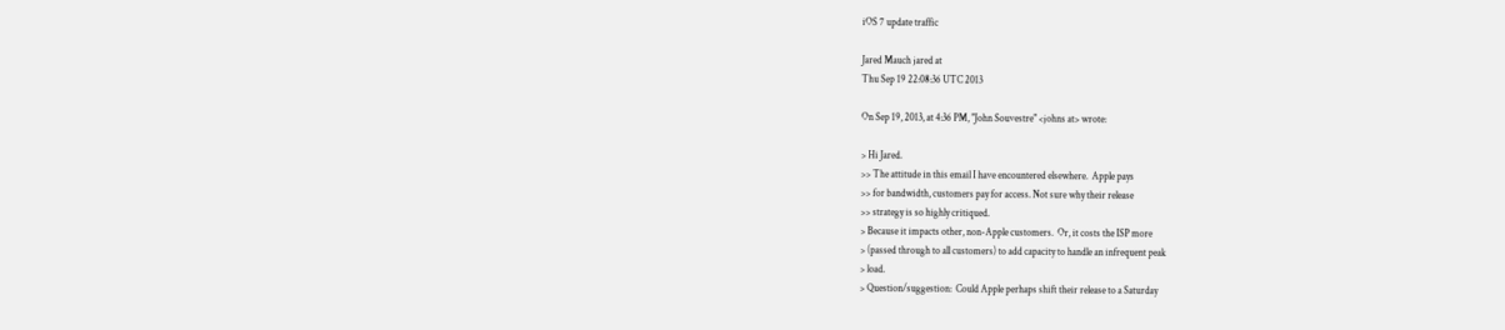iOS 7 update traffic

Jared Mauch jared at
Thu Sep 19 22:08:36 UTC 2013

On Sep 19, 2013, at 4:36 PM, "John Souvestre" <johns at> wrote:

> Hi Jared.
>> The attitude in this email I have encountered elsewhere.  Apple pays
>> for bandwidth, customers pay for access. Not sure why their release
>> strategy is so highly critiqued.
> Because it impacts other, non-Apple customers.  Or, it costs the ISP more
> (passed through to all customers) to add capacity to handle an infrequent peak
> load.
> Question/suggestion:  Could Apple perhaps shift their release to a Saturday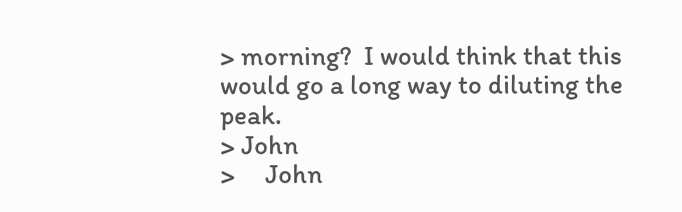> morning?  I would think that this would go a long way to diluting the peak.
> John
>     John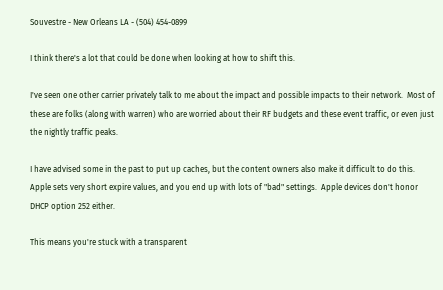Souvestre - New Orleans LA - (504) 454-0899

I think there's a lot that could be done when looking at how to shift this.

I've seen one other carrier privately talk to me about the impact and possible impacts to their network.  Most of these are folks (along with warren) who are worried about their RF budgets and these event traffic, or even just the nightly traffic peaks.

I have advised some in the past to put up caches, but the content owners also make it difficult to do this.  Apple sets very short expire values, and you end up with lots of "bad" settings.  Apple devices don't honor DHCP option 252 either.

This means you're stuck with a transparent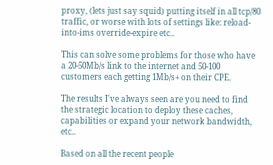proxy, (lets just say squid) putting itself in all tcp/80 traffic, or worse with lots of settings like: reload-into-ims override-expire etc..

This can solve some problems for those who have a 20-50Mb/s link to the internet and 50-100 customers each getting 1Mb/s+ on their CPE.

The results I've always seen are you need to find the strategic location to deploy these caches, capabilities or expand your network bandwidth, etc..

Based on all the recent people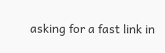asking for a fast link in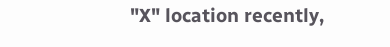"X" location recently,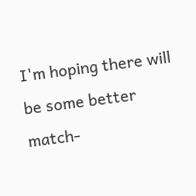I'm hoping there will be some better match-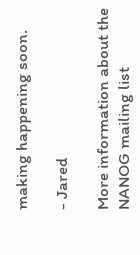making happening soon.

- Jared

More information about the NANOG mailing list